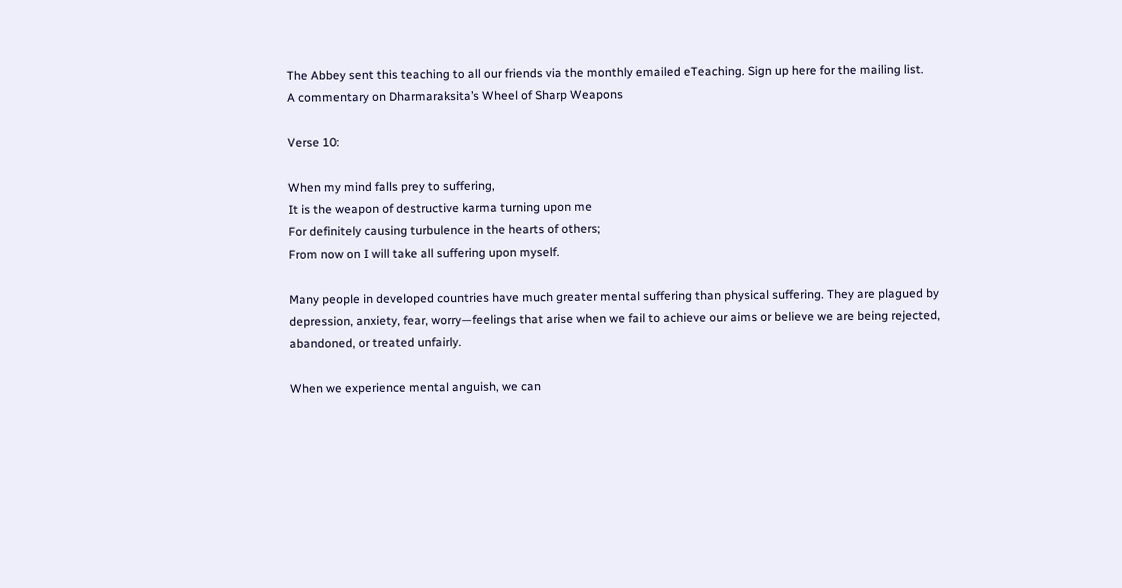The Abbey sent this teaching to all our friends via the monthly emailed eTeaching. Sign up here for the mailing list.
A commentary on Dharmaraksita’s Wheel of Sharp Weapons

Verse 10:

When my mind falls prey to suffering,
It is the weapon of destructive karma turning upon me
For definitely causing turbulence in the hearts of others;
From now on I will take all suffering upon myself.

Many people in developed countries have much greater mental suffering than physical suffering. They are plagued by depression, anxiety, fear, worry—feelings that arise when we fail to achieve our aims or believe we are being rejected, abandoned, or treated unfairly.

When we experience mental anguish, we can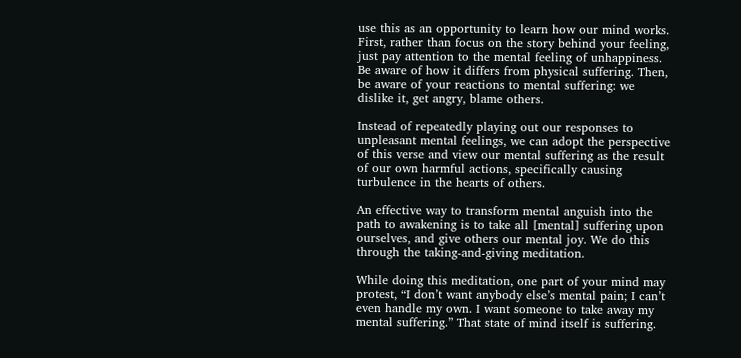use this as an opportunity to learn how our mind works. First, rather than focus on the story behind your feeling, just pay attention to the mental feeling of unhappiness. Be aware of how it differs from physical suffering. Then, be aware of your reactions to mental suffering: we dislike it, get angry, blame others.

Instead of repeatedly playing out our responses to unpleasant mental feelings, we can adopt the perspective of this verse and view our mental suffering as the result of our own harmful actions, specifically causing turbulence in the hearts of others.

An effective way to transform mental anguish into the path to awakening is to take all [mental] suffering upon ourselves, and give others our mental joy. We do this through the taking-and-giving meditation.

While doing this meditation, one part of your mind may protest, “I don’t want anybody else’s mental pain; I can’t even handle my own. I want someone to take away my mental suffering.” That state of mind itself is suffering.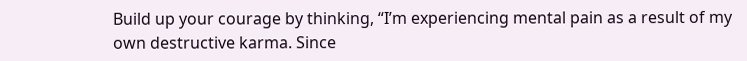Build up your courage by thinking, “I’m experiencing mental pain as a result of my own destructive karma. Since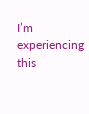I’m experiencing this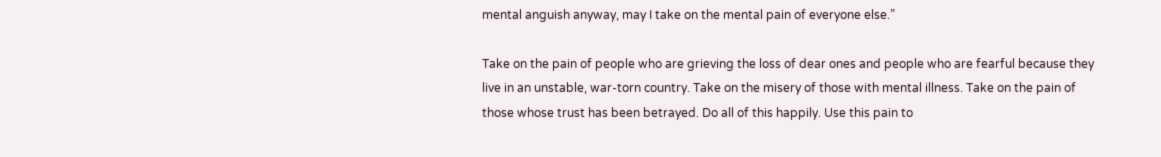mental anguish anyway, may I take on the mental pain of everyone else.”

Take on the pain of people who are grieving the loss of dear ones and people who are fearful because they live in an unstable, war-torn country. Take on the misery of those with mental illness. Take on the pain of those whose trust has been betrayed. Do all of this happily. Use this pain to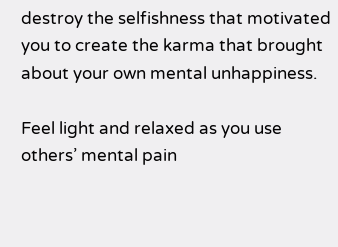destroy the selfishness that motivated you to create the karma that brought about your own mental unhappiness.

Feel light and relaxed as you use others’ mental pain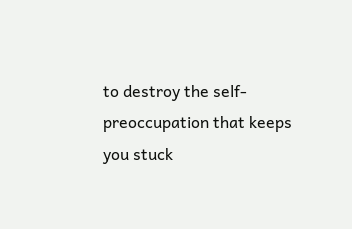to destroy the self-preoccupation that keeps you stuck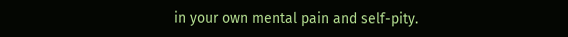in your own mental pain and self-pity.